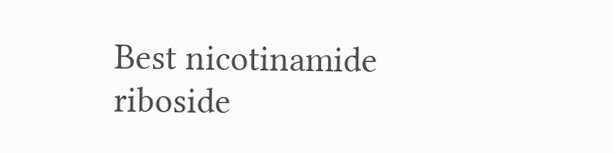Best nicotinamide riboside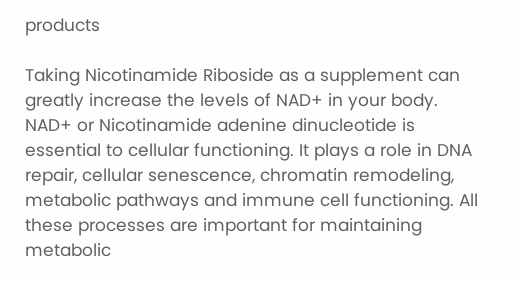products

Taking Nicotinamide Riboside as a supplement can greatly increase the levels of NAD+ in your body. NAD+ or Nicotinamide adenine dinucleotide is essential to cellular functioning. It plays a role in DNA repair, cellular senescence, chromatin remodeling, metabolic pathways and immune cell functioning. All these processes are important for maintaining metabolic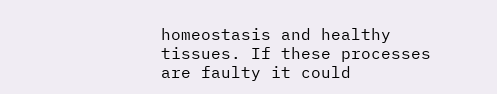homeostasis and healthy tissues. If these processes are faulty it could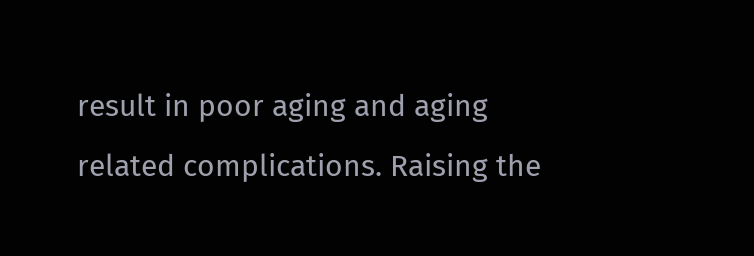result in poor aging and aging related complications. Raising the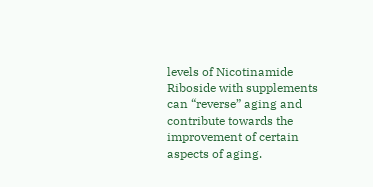levels of Nicotinamide Riboside with supplements can “reverse” aging and contribute towards the improvement of certain aspects of aging.